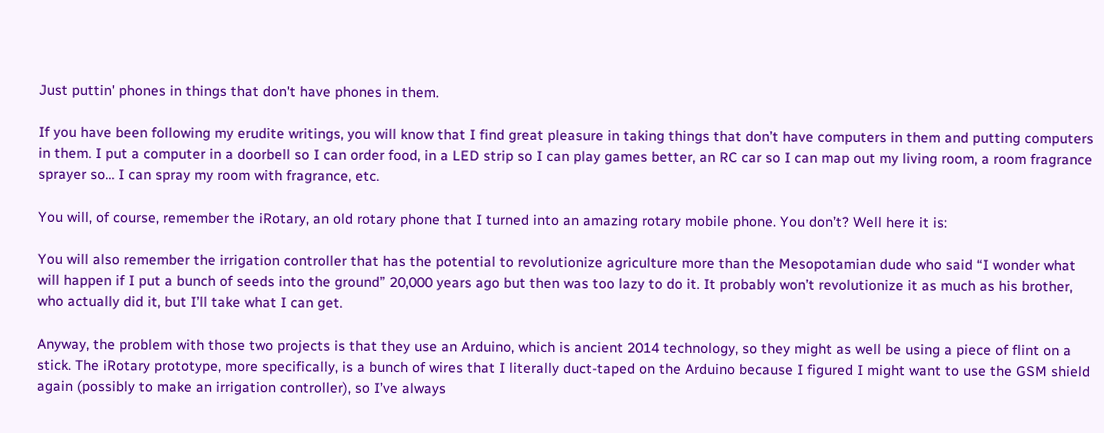Just puttin' phones in things that don't have phones in them.

If you have been following my erudite writings, you will know that I find great pleasure in taking things that don’t have computers in them and putting computers in them. I put a computer in a doorbell so I can order food, in a LED strip so I can play games better, an RC car so I can map out my living room, a room fragrance sprayer so… I can spray my room with fragrance, etc.

You will, of course, remember the iRotary, an old rotary phone that I turned into an amazing rotary mobile phone. You don’t? Well here it is:

You will also remember the irrigation controller that has the potential to revolutionize agriculture more than the Mesopotamian dude who said “I wonder what will happen if I put a bunch of seeds into the ground” 20,000 years ago but then was too lazy to do it. It probably won’t revolutionize it as much as his brother, who actually did it, but I’ll take what I can get.

Anyway, the problem with those two projects is that they use an Arduino, which is ancient 2014 technology, so they might as well be using a piece of flint on a stick. The iRotary prototype, more specifically, is a bunch of wires that I literally duct-taped on the Arduino because I figured I might want to use the GSM shield again (possibly to make an irrigation controller), so I’ve always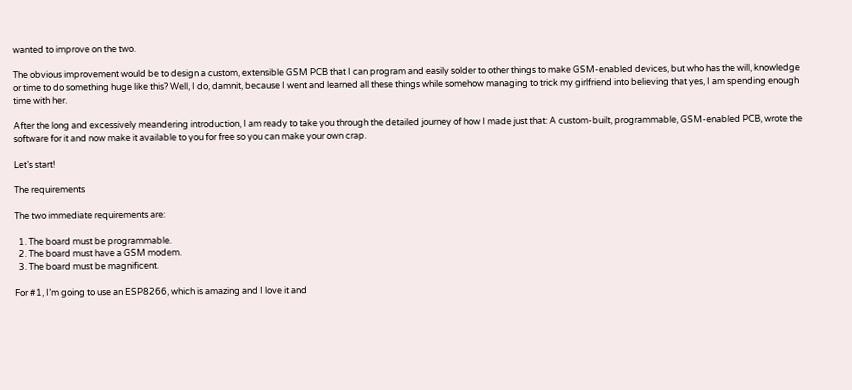wanted to improve on the two.

The obvious improvement would be to design a custom, extensible GSM PCB that I can program and easily solder to other things to make GSM-enabled devices, but who has the will, knowledge or time to do something huge like this? Well, I do, damnit, because I went and learned all these things while somehow managing to trick my girlfriend into believing that yes, I am spending enough time with her.

After the long and excessively meandering introduction, I am ready to take you through the detailed journey of how I made just that: A custom-built, programmable, GSM-enabled PCB, wrote the software for it and now make it available to you for free so you can make your own crap.

Let’s start!

The requirements

The two immediate requirements are:

  1. The board must be programmable.
  2. The board must have a GSM modem.
  3. The board must be magnificent.

For #1, I’m going to use an ESP8266, which is amazing and I love it and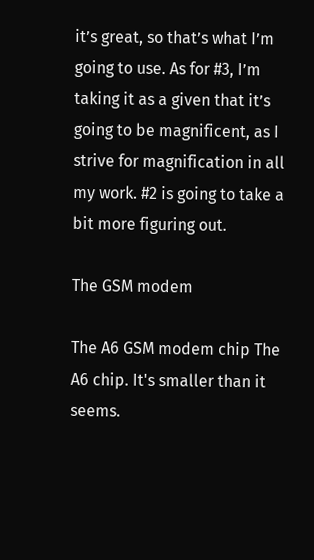it’s great, so that’s what I’m going to use. As for #3, I’m taking it as a given that it’s going to be magnificent, as I strive for magnification in all my work. #2 is going to take a bit more figuring out.

The GSM modem

The A6 GSM modem chip The A6 chip. It's smaller than it seems.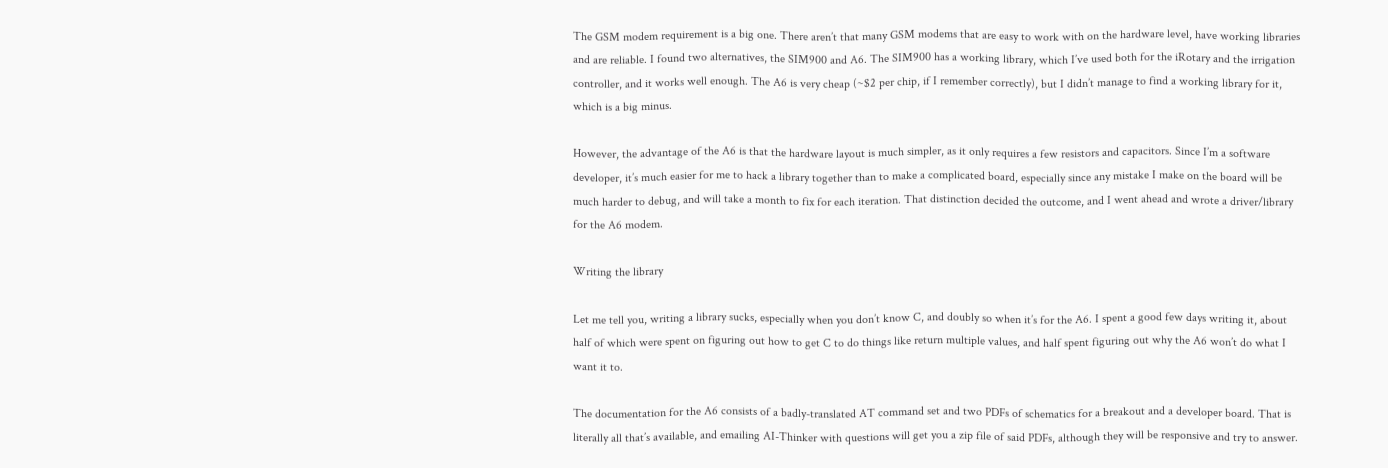The GSM modem requirement is a big one. There aren’t that many GSM modems that are easy to work with on the hardware level, have working libraries and are reliable. I found two alternatives, the SIM900 and A6. The SIM900 has a working library, which I’ve used both for the iRotary and the irrigation controller, and it works well enough. The A6 is very cheap (~$2 per chip, if I remember correctly), but I didn’t manage to find a working library for it, which is a big minus.

However, the advantage of the A6 is that the hardware layout is much simpler, as it only requires a few resistors and capacitors. Since I’m a software developer, it’s much easier for me to hack a library together than to make a complicated board, especially since any mistake I make on the board will be much harder to debug, and will take a month to fix for each iteration. That distinction decided the outcome, and I went ahead and wrote a driver/library for the A6 modem.

Writing the library

Let me tell you, writing a library sucks, especially when you don’t know C, and doubly so when it’s for the A6. I spent a good few days writing it, about half of which were spent on figuring out how to get C to do things like return multiple values, and half spent figuring out why the A6 won’t do what I want it to.

The documentation for the A6 consists of a badly-translated AT command set and two PDFs of schematics for a breakout and a developer board. That is literally all that’s available, and emailing AI-Thinker with questions will get you a zip file of said PDFs, although they will be responsive and try to answer.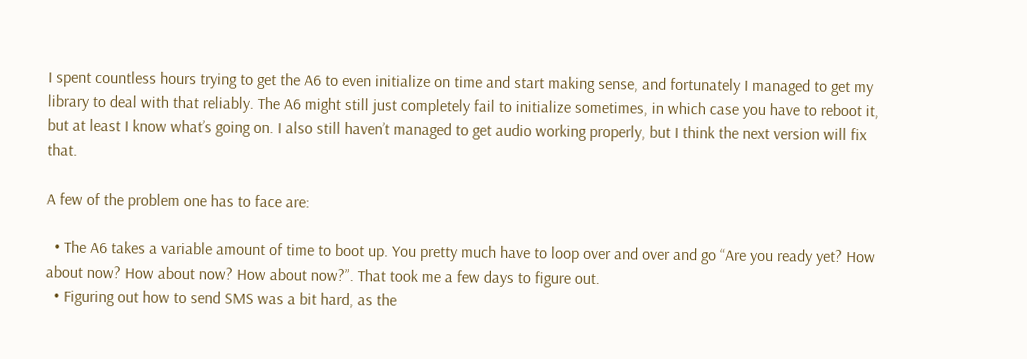I spent countless hours trying to get the A6 to even initialize on time and start making sense, and fortunately I managed to get my library to deal with that reliably. The A6 might still just completely fail to initialize sometimes, in which case you have to reboot it, but at least I know what’s going on. I also still haven’t managed to get audio working properly, but I think the next version will fix that.

A few of the problem one has to face are:

  • The A6 takes a variable amount of time to boot up. You pretty much have to loop over and over and go “Are you ready yet? How about now? How about now? How about now?”. That took me a few days to figure out.
  • Figuring out how to send SMS was a bit hard, as the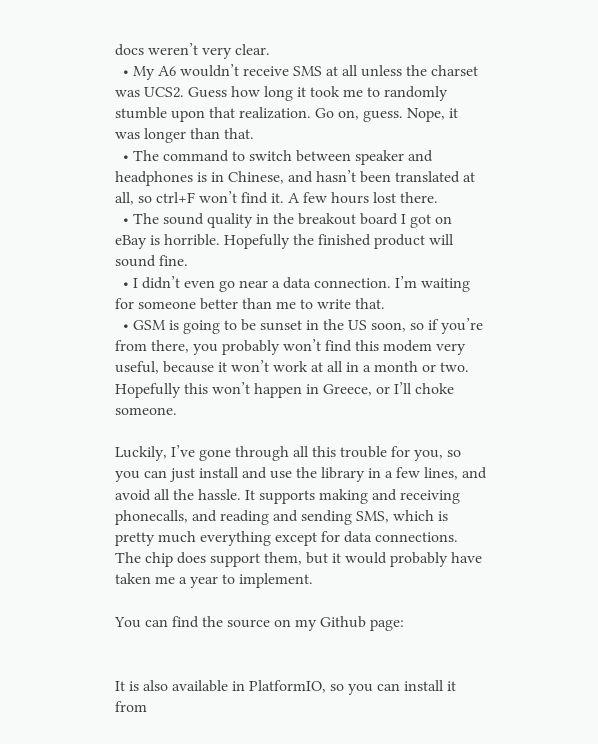docs weren’t very clear.
  • My A6 wouldn’t receive SMS at all unless the charset was UCS2. Guess how long it took me to randomly stumble upon that realization. Go on, guess. Nope, it was longer than that.
  • The command to switch between speaker and headphones is in Chinese, and hasn’t been translated at all, so ctrl+F won’t find it. A few hours lost there.
  • The sound quality in the breakout board I got on eBay is horrible. Hopefully the finished product will sound fine.
  • I didn’t even go near a data connection. I’m waiting for someone better than me to write that.
  • GSM is going to be sunset in the US soon, so if you’re from there, you probably won’t find this modem very useful, because it won’t work at all in a month or two. Hopefully this won’t happen in Greece, or I’ll choke someone.

Luckily, I’ve gone through all this trouble for you, so you can just install and use the library in a few lines, and avoid all the hassle. It supports making and receiving phonecalls, and reading and sending SMS, which is pretty much everything except for data connections. The chip does support them, but it would probably have taken me a year to implement.

You can find the source on my Github page:


It is also available in PlatformIO, so you can install it from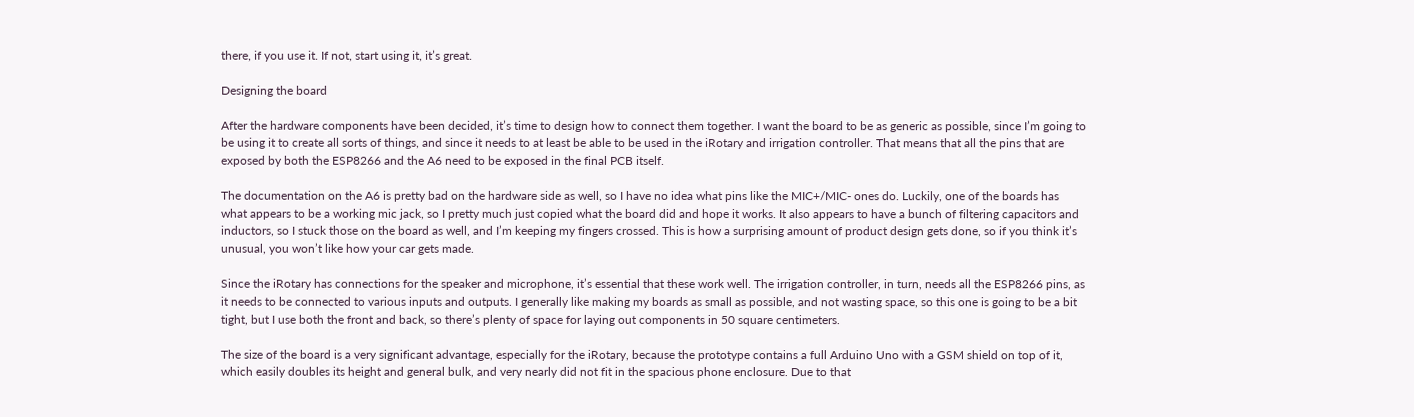there, if you use it. If not, start using it, it’s great.

Designing the board

After the hardware components have been decided, it’s time to design how to connect them together. I want the board to be as generic as possible, since I’m going to be using it to create all sorts of things, and since it needs to at least be able to be used in the iRotary and irrigation controller. That means that all the pins that are exposed by both the ESP8266 and the A6 need to be exposed in the final PCB itself.

The documentation on the A6 is pretty bad on the hardware side as well, so I have no idea what pins like the MIC+/MIC- ones do. Luckily, one of the boards has what appears to be a working mic jack, so I pretty much just copied what the board did and hope it works. It also appears to have a bunch of filtering capacitors and inductors, so I stuck those on the board as well, and I’m keeping my fingers crossed. This is how a surprising amount of product design gets done, so if you think it’s unusual, you won’t like how your car gets made.

Since the iRotary has connections for the speaker and microphone, it’s essential that these work well. The irrigation controller, in turn, needs all the ESP8266 pins, as it needs to be connected to various inputs and outputs. I generally like making my boards as small as possible, and not wasting space, so this one is going to be a bit tight, but I use both the front and back, so there’s plenty of space for laying out components in 50 square centimeters.

The size of the board is a very significant advantage, especially for the iRotary, because the prototype contains a full Arduino Uno with a GSM shield on top of it, which easily doubles its height and general bulk, and very nearly did not fit in the spacious phone enclosure. Due to that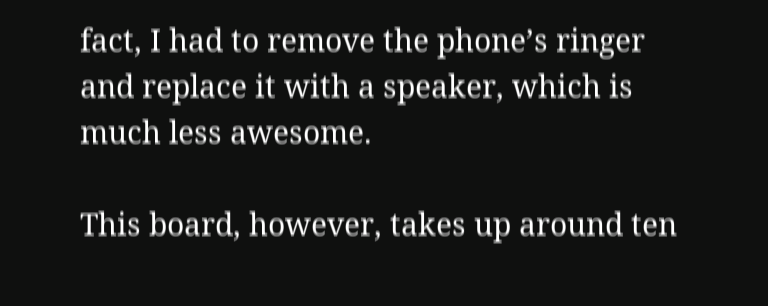fact, I had to remove the phone’s ringer and replace it with a speaker, which is much less awesome.

This board, however, takes up around ten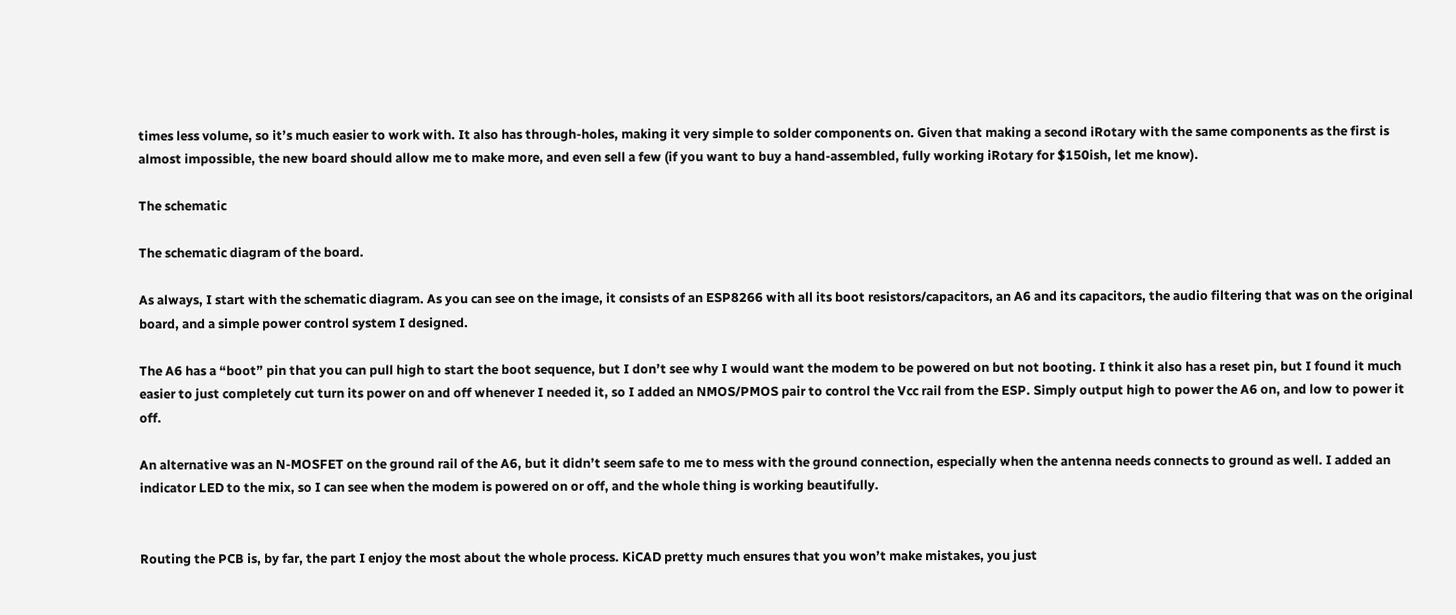times less volume, so it’s much easier to work with. It also has through-holes, making it very simple to solder components on. Given that making a second iRotary with the same components as the first is almost impossible, the new board should allow me to make more, and even sell a few (if you want to buy a hand-assembled, fully working iRotary for $150ish, let me know).

The schematic

The schematic diagram of the board.

As always, I start with the schematic diagram. As you can see on the image, it consists of an ESP8266 with all its boot resistors/capacitors, an A6 and its capacitors, the audio filtering that was on the original board, and a simple power control system I designed.

The A6 has a “boot” pin that you can pull high to start the boot sequence, but I don’t see why I would want the modem to be powered on but not booting. I think it also has a reset pin, but I found it much easier to just completely cut turn its power on and off whenever I needed it, so I added an NMOS/PMOS pair to control the Vcc rail from the ESP. Simply output high to power the A6 on, and low to power it off.

An alternative was an N-MOSFET on the ground rail of the A6, but it didn’t seem safe to me to mess with the ground connection, especially when the antenna needs connects to ground as well. I added an indicator LED to the mix, so I can see when the modem is powered on or off, and the whole thing is working beautifully.


Routing the PCB is, by far, the part I enjoy the most about the whole process. KiCAD pretty much ensures that you won’t make mistakes, you just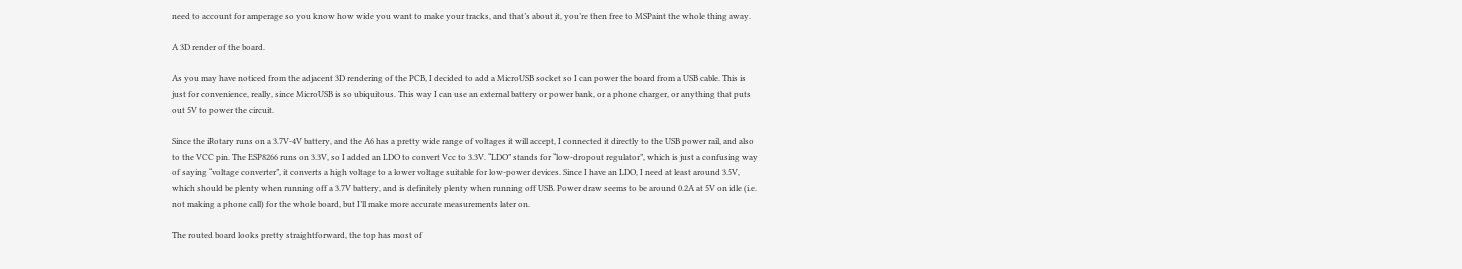need to account for amperage so you know how wide you want to make your tracks, and that’s about it, you’re then free to MSPaint the whole thing away.

A 3D render of the board.

As you may have noticed from the adjacent 3D rendering of the PCB, I decided to add a MicroUSB socket so I can power the board from a USB cable. This is just for convenience, really, since MicroUSB is so ubiquitous. This way I can use an external battery or power bank, or a phone charger, or anything that puts out 5V to power the circuit.

Since the iRotary runs on a 3.7V-4V battery, and the A6 has a pretty wide range of voltages it will accept, I connected it directly to the USB power rail, and also to the VCC pin. The ESP8266 runs on 3.3V, so I added an LDO to convert Vcc to 3.3V. “LDO” stands for “low-dropout regulator”, which is just a confusing way of saying “voltage converter”, it converts a high voltage to a lower voltage suitable for low-power devices. Since I have an LDO, I need at least around 3.5V, which should be plenty when running off a 3.7V battery, and is definitely plenty when running off USB. Power draw seems to be around 0.2A at 5V on idle (i.e. not making a phone call) for the whole board, but I’ll make more accurate measurements later on.

The routed board looks pretty straightforward, the top has most of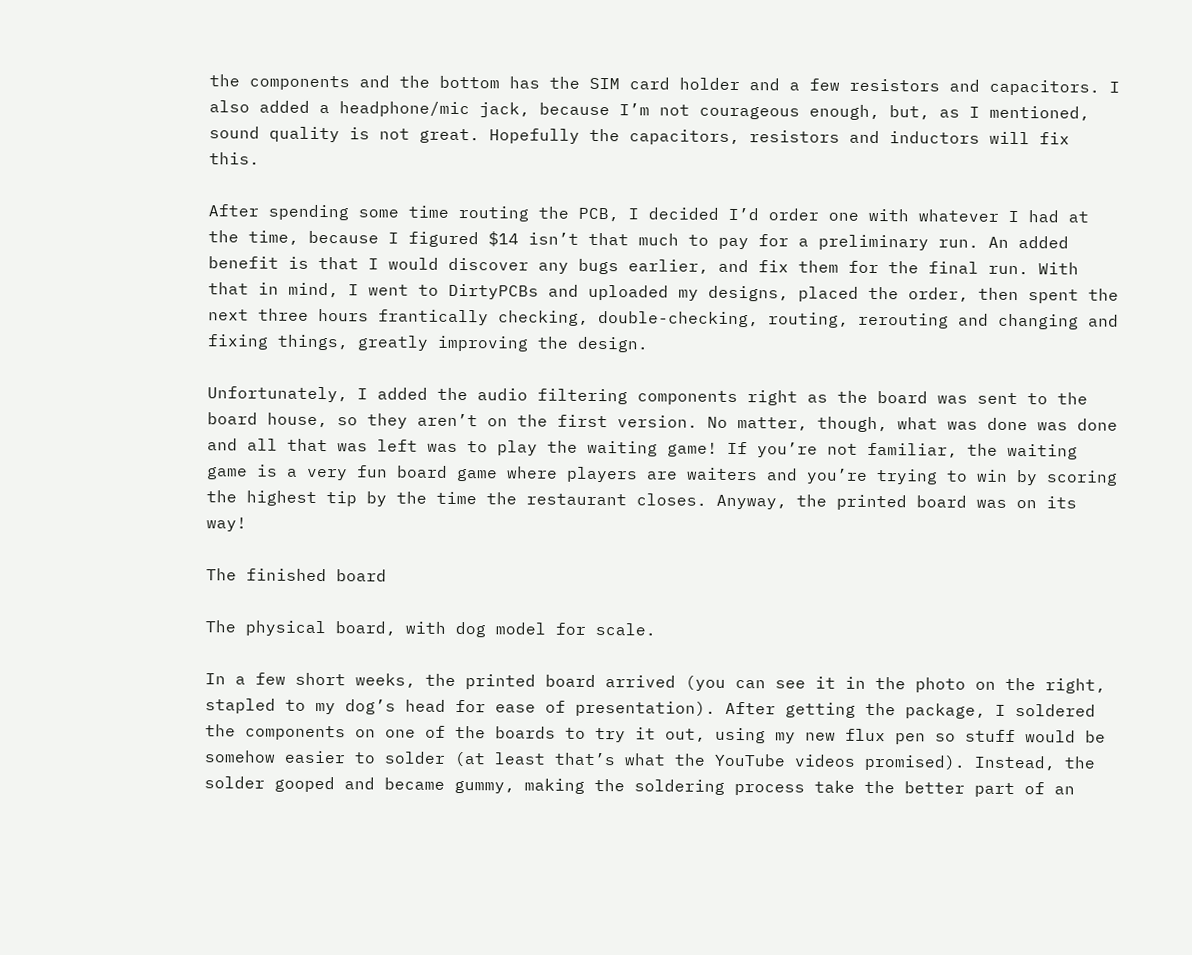the components and the bottom has the SIM card holder and a few resistors and capacitors. I also added a headphone/mic jack, because I’m not courageous enough, but, as I mentioned, sound quality is not great. Hopefully the capacitors, resistors and inductors will fix this.

After spending some time routing the PCB, I decided I’d order one with whatever I had at the time, because I figured $14 isn’t that much to pay for a preliminary run. An added benefit is that I would discover any bugs earlier, and fix them for the final run. With that in mind, I went to DirtyPCBs and uploaded my designs, placed the order, then spent the next three hours frantically checking, double-checking, routing, rerouting and changing and fixing things, greatly improving the design.

Unfortunately, I added the audio filtering components right as the board was sent to the board house, so they aren’t on the first version. No matter, though, what was done was done and all that was left was to play the waiting game! If you’re not familiar, the waiting game is a very fun board game where players are waiters and you’re trying to win by scoring the highest tip by the time the restaurant closes. Anyway, the printed board was on its way!

The finished board

The physical board, with dog model for scale.

In a few short weeks, the printed board arrived (you can see it in the photo on the right, stapled to my dog’s head for ease of presentation). After getting the package, I soldered the components on one of the boards to try it out, using my new flux pen so stuff would be somehow easier to solder (at least that’s what the YouTube videos promised). Instead, the solder gooped and became gummy, making the soldering process take the better part of an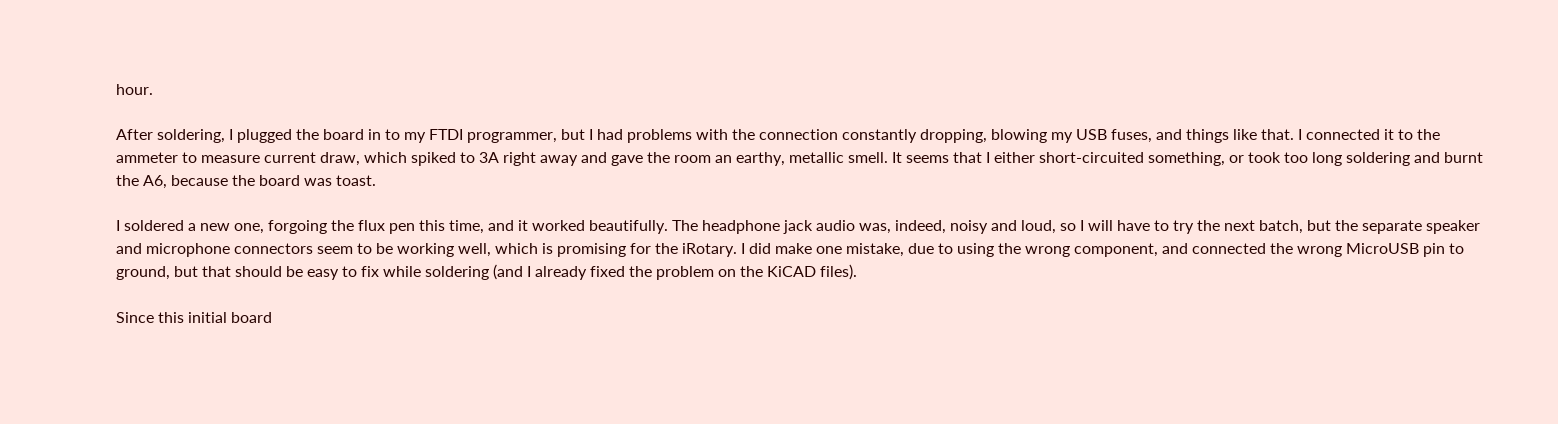hour.

After soldering, I plugged the board in to my FTDI programmer, but I had problems with the connection constantly dropping, blowing my USB fuses, and things like that. I connected it to the ammeter to measure current draw, which spiked to 3A right away and gave the room an earthy, metallic smell. It seems that I either short-circuited something, or took too long soldering and burnt the A6, because the board was toast.

I soldered a new one, forgoing the flux pen this time, and it worked beautifully. The headphone jack audio was, indeed, noisy and loud, so I will have to try the next batch, but the separate speaker and microphone connectors seem to be working well, which is promising for the iRotary. I did make one mistake, due to using the wrong component, and connected the wrong MicroUSB pin to ground, but that should be easy to fix while soldering (and I already fixed the problem on the KiCAD files).

Since this initial board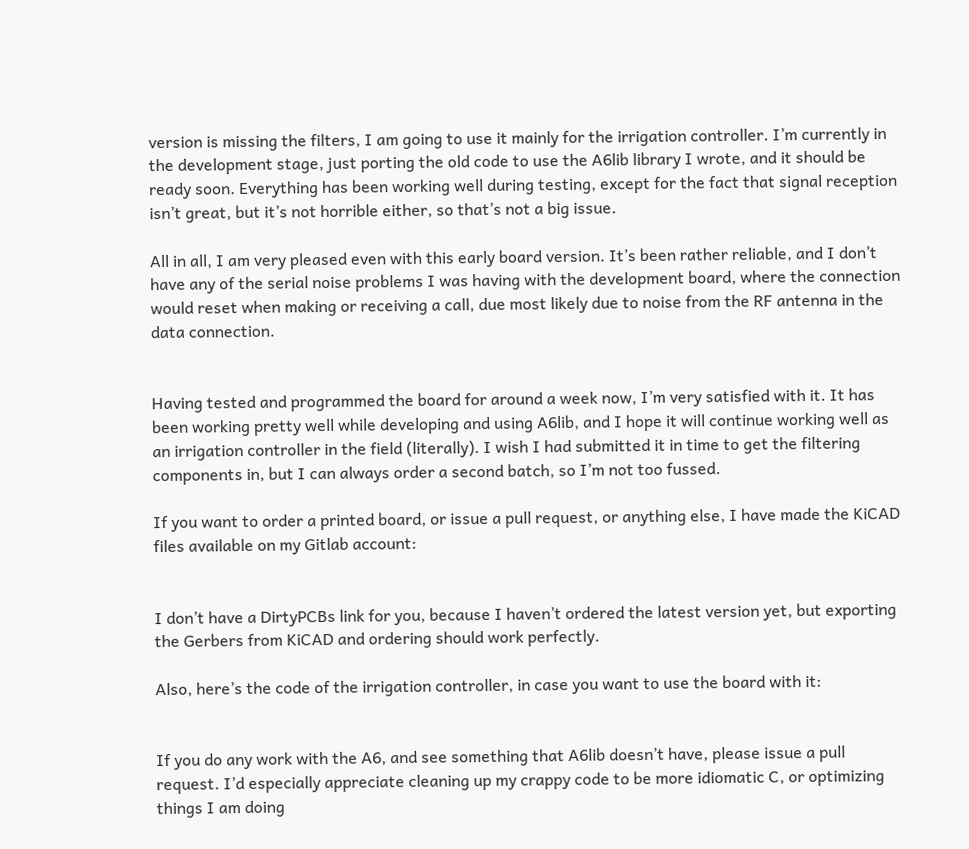version is missing the filters, I am going to use it mainly for the irrigation controller. I’m currently in the development stage, just porting the old code to use the A6lib library I wrote, and it should be ready soon. Everything has been working well during testing, except for the fact that signal reception isn’t great, but it’s not horrible either, so that’s not a big issue.

All in all, I am very pleased even with this early board version. It’s been rather reliable, and I don’t have any of the serial noise problems I was having with the development board, where the connection would reset when making or receiving a call, due most likely due to noise from the RF antenna in the data connection.


Having tested and programmed the board for around a week now, I’m very satisfied with it. It has been working pretty well while developing and using A6lib, and I hope it will continue working well as an irrigation controller in the field (literally). I wish I had submitted it in time to get the filtering components in, but I can always order a second batch, so I’m not too fussed.

If you want to order a printed board, or issue a pull request, or anything else, I have made the KiCAD files available on my Gitlab account:


I don’t have a DirtyPCBs link for you, because I haven’t ordered the latest version yet, but exporting the Gerbers from KiCAD and ordering should work perfectly.

Also, here’s the code of the irrigation controller, in case you want to use the board with it:


If you do any work with the A6, and see something that A6lib doesn’t have, please issue a pull request. I’d especially appreciate cleaning up my crappy code to be more idiomatic C, or optimizing things I am doing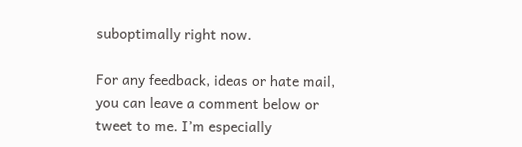suboptimally right now.

For any feedback, ideas or hate mail, you can leave a comment below or tweet to me. I’m especially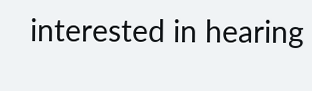interested in hearing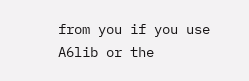from you if you use A6lib or the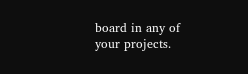board in any of your projects.